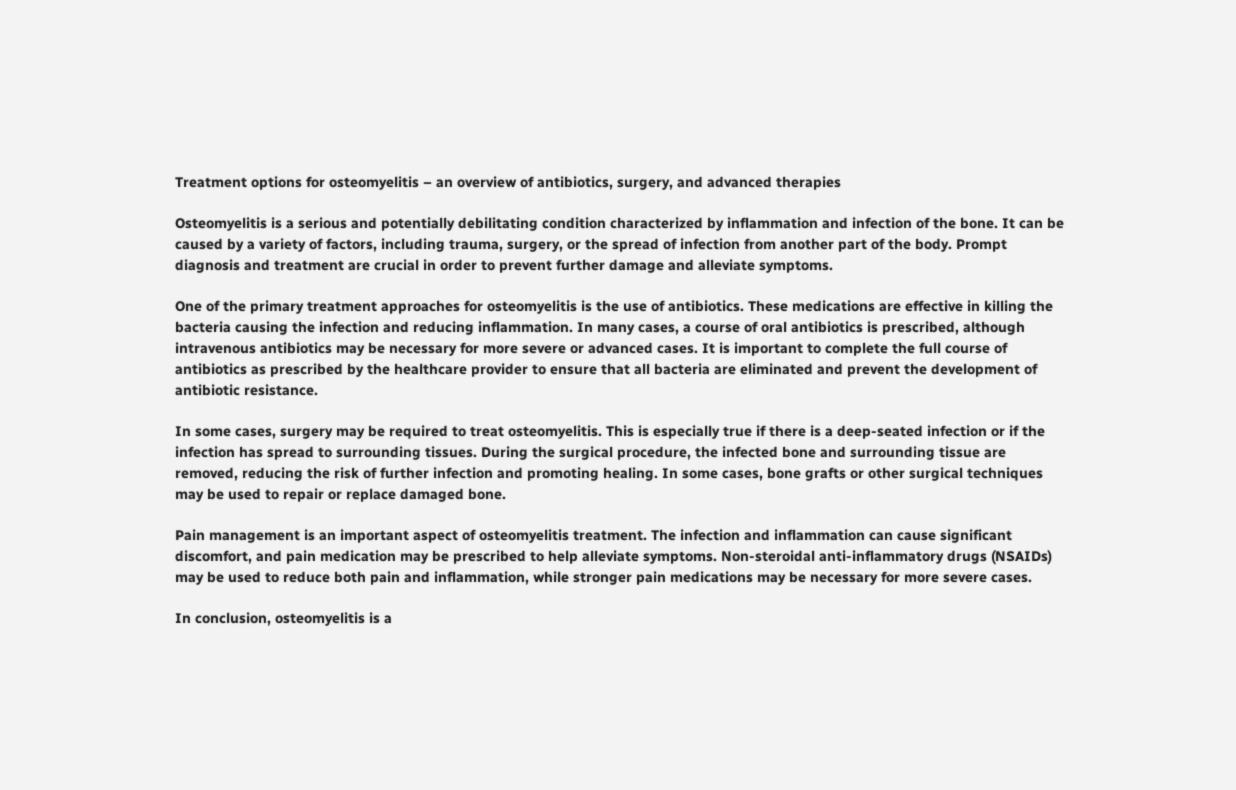Treatment options for osteomyelitis – an overview of antibiotics, surgery, and advanced therapies

Osteomyelitis is a serious and potentially debilitating condition characterized by inflammation and infection of the bone. It can be caused by a variety of factors, including trauma, surgery, or the spread of infection from another part of the body. Prompt diagnosis and treatment are crucial in order to prevent further damage and alleviate symptoms.

One of the primary treatment approaches for osteomyelitis is the use of antibiotics. These medications are effective in killing the bacteria causing the infection and reducing inflammation. In many cases, a course of oral antibiotics is prescribed, although intravenous antibiotics may be necessary for more severe or advanced cases. It is important to complete the full course of antibiotics as prescribed by the healthcare provider to ensure that all bacteria are eliminated and prevent the development of antibiotic resistance.

In some cases, surgery may be required to treat osteomyelitis. This is especially true if there is a deep-seated infection or if the infection has spread to surrounding tissues. During the surgical procedure, the infected bone and surrounding tissue are removed, reducing the risk of further infection and promoting healing. In some cases, bone grafts or other surgical techniques may be used to repair or replace damaged bone.

Pain management is an important aspect of osteomyelitis treatment. The infection and inflammation can cause significant discomfort, and pain medication may be prescribed to help alleviate symptoms. Non-steroidal anti-inflammatory drugs (NSAIDs) may be used to reduce both pain and inflammation, while stronger pain medications may be necessary for more severe cases.

In conclusion, osteomyelitis is a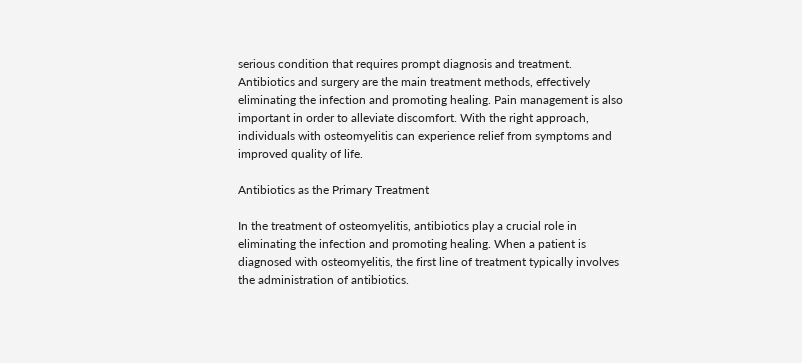serious condition that requires prompt diagnosis and treatment. Antibiotics and surgery are the main treatment methods, effectively eliminating the infection and promoting healing. Pain management is also important in order to alleviate discomfort. With the right approach, individuals with osteomyelitis can experience relief from symptoms and improved quality of life.

Antibiotics as the Primary Treatment

In the treatment of osteomyelitis, antibiotics play a crucial role in eliminating the infection and promoting healing. When a patient is diagnosed with osteomyelitis, the first line of treatment typically involves the administration of antibiotics.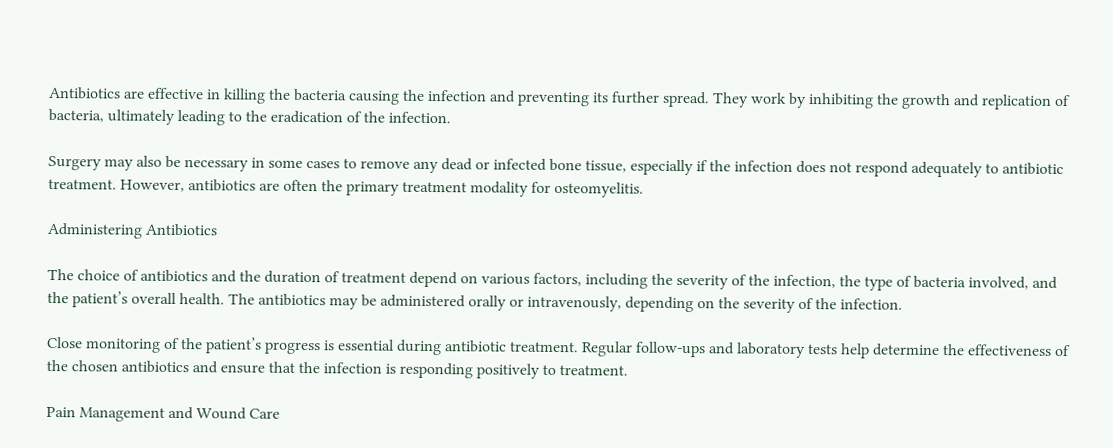Antibiotics are effective in killing the bacteria causing the infection and preventing its further spread. They work by inhibiting the growth and replication of bacteria, ultimately leading to the eradication of the infection.

Surgery may also be necessary in some cases to remove any dead or infected bone tissue, especially if the infection does not respond adequately to antibiotic treatment. However, antibiotics are often the primary treatment modality for osteomyelitis.

Administering Antibiotics

The choice of antibiotics and the duration of treatment depend on various factors, including the severity of the infection, the type of bacteria involved, and the patient’s overall health. The antibiotics may be administered orally or intravenously, depending on the severity of the infection.

Close monitoring of the patient’s progress is essential during antibiotic treatment. Regular follow-ups and laboratory tests help determine the effectiveness of the chosen antibiotics and ensure that the infection is responding positively to treatment.

Pain Management and Wound Care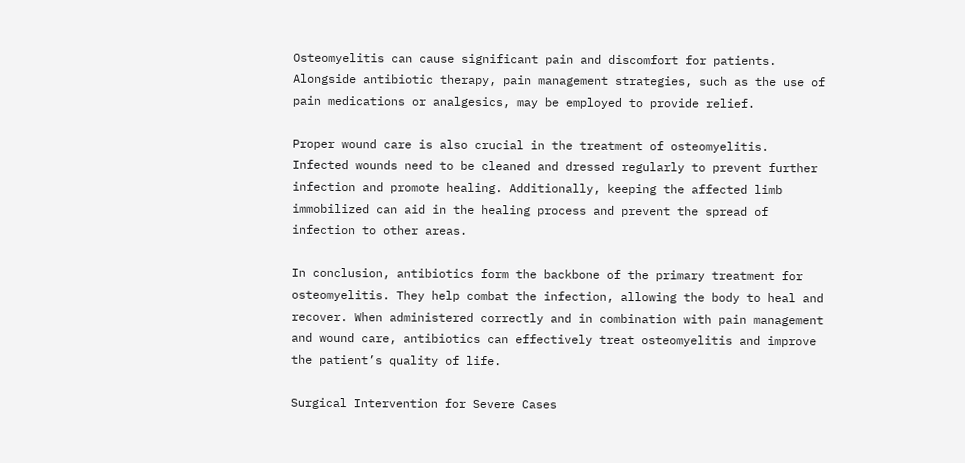Osteomyelitis can cause significant pain and discomfort for patients. Alongside antibiotic therapy, pain management strategies, such as the use of pain medications or analgesics, may be employed to provide relief.

Proper wound care is also crucial in the treatment of osteomyelitis. Infected wounds need to be cleaned and dressed regularly to prevent further infection and promote healing. Additionally, keeping the affected limb immobilized can aid in the healing process and prevent the spread of infection to other areas.

In conclusion, antibiotics form the backbone of the primary treatment for osteomyelitis. They help combat the infection, allowing the body to heal and recover. When administered correctly and in combination with pain management and wound care, antibiotics can effectively treat osteomyelitis and improve the patient’s quality of life.

Surgical Intervention for Severe Cases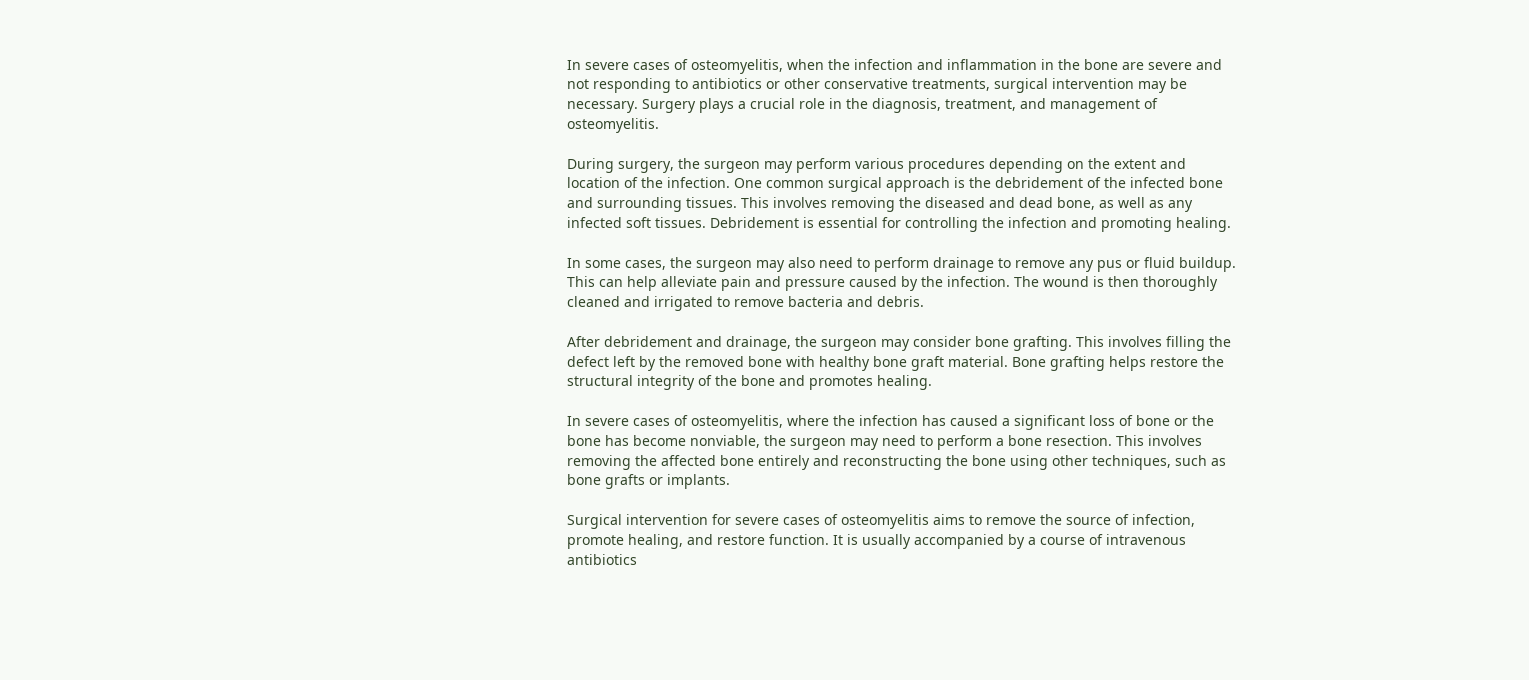In severe cases of osteomyelitis, when the infection and inflammation in the bone are severe and not responding to antibiotics or other conservative treatments, surgical intervention may be necessary. Surgery plays a crucial role in the diagnosis, treatment, and management of osteomyelitis.

During surgery, the surgeon may perform various procedures depending on the extent and location of the infection. One common surgical approach is the debridement of the infected bone and surrounding tissues. This involves removing the diseased and dead bone, as well as any infected soft tissues. Debridement is essential for controlling the infection and promoting healing.

In some cases, the surgeon may also need to perform drainage to remove any pus or fluid buildup. This can help alleviate pain and pressure caused by the infection. The wound is then thoroughly cleaned and irrigated to remove bacteria and debris.

After debridement and drainage, the surgeon may consider bone grafting. This involves filling the defect left by the removed bone with healthy bone graft material. Bone grafting helps restore the structural integrity of the bone and promotes healing.

In severe cases of osteomyelitis, where the infection has caused a significant loss of bone or the bone has become nonviable, the surgeon may need to perform a bone resection. This involves removing the affected bone entirely and reconstructing the bone using other techniques, such as bone grafts or implants.

Surgical intervention for severe cases of osteomyelitis aims to remove the source of infection, promote healing, and restore function. It is usually accompanied by a course of intravenous antibiotics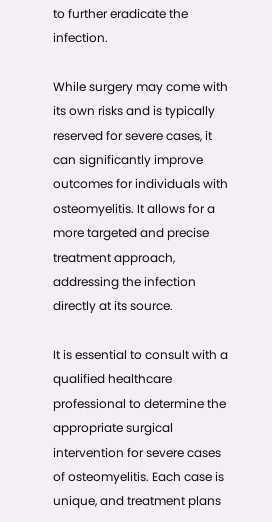to further eradicate the infection.

While surgery may come with its own risks and is typically reserved for severe cases, it can significantly improve outcomes for individuals with osteomyelitis. It allows for a more targeted and precise treatment approach, addressing the infection directly at its source.

It is essential to consult with a qualified healthcare professional to determine the appropriate surgical intervention for severe cases of osteomyelitis. Each case is unique, and treatment plans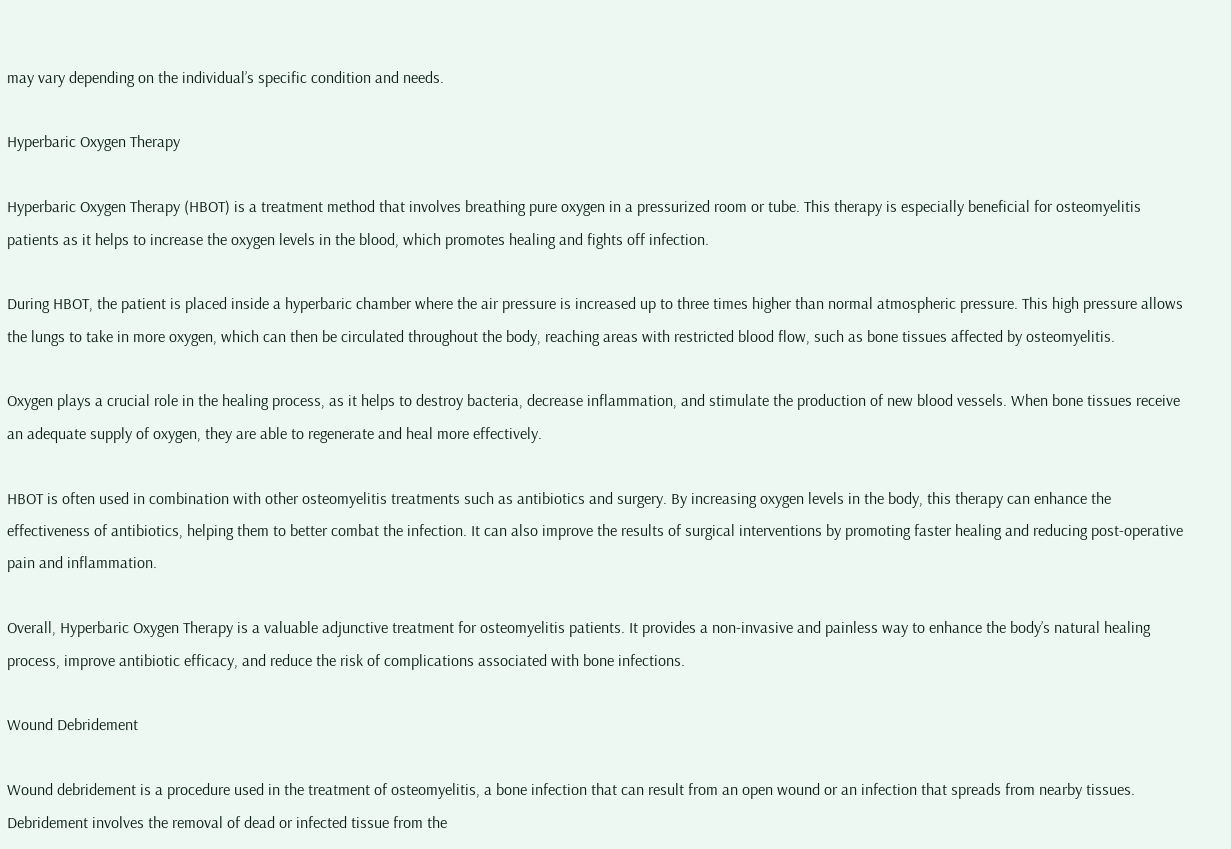may vary depending on the individual’s specific condition and needs.

Hyperbaric Oxygen Therapy

Hyperbaric Oxygen Therapy (HBOT) is a treatment method that involves breathing pure oxygen in a pressurized room or tube. This therapy is especially beneficial for osteomyelitis patients as it helps to increase the oxygen levels in the blood, which promotes healing and fights off infection.

During HBOT, the patient is placed inside a hyperbaric chamber where the air pressure is increased up to three times higher than normal atmospheric pressure. This high pressure allows the lungs to take in more oxygen, which can then be circulated throughout the body, reaching areas with restricted blood flow, such as bone tissues affected by osteomyelitis.

Oxygen plays a crucial role in the healing process, as it helps to destroy bacteria, decrease inflammation, and stimulate the production of new blood vessels. When bone tissues receive an adequate supply of oxygen, they are able to regenerate and heal more effectively.

HBOT is often used in combination with other osteomyelitis treatments such as antibiotics and surgery. By increasing oxygen levels in the body, this therapy can enhance the effectiveness of antibiotics, helping them to better combat the infection. It can also improve the results of surgical interventions by promoting faster healing and reducing post-operative pain and inflammation.

Overall, Hyperbaric Oxygen Therapy is a valuable adjunctive treatment for osteomyelitis patients. It provides a non-invasive and painless way to enhance the body’s natural healing process, improve antibiotic efficacy, and reduce the risk of complications associated with bone infections.

Wound Debridement

Wound debridement is a procedure used in the treatment of osteomyelitis, a bone infection that can result from an open wound or an infection that spreads from nearby tissues. Debridement involves the removal of dead or infected tissue from the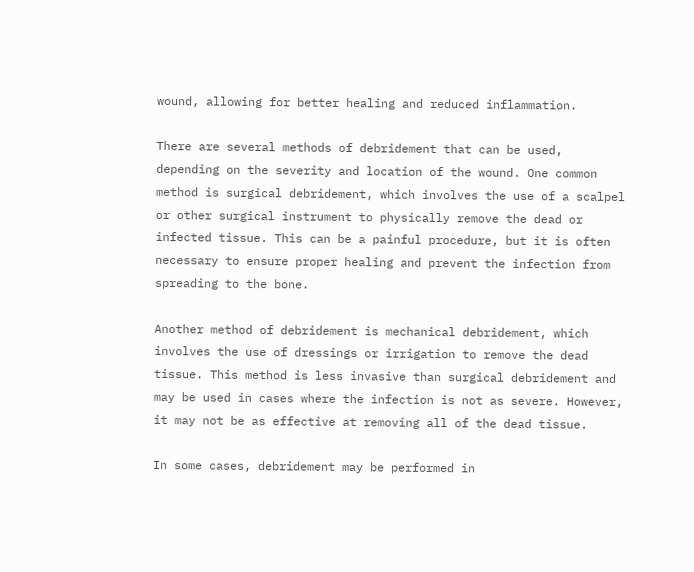wound, allowing for better healing and reduced inflammation.

There are several methods of debridement that can be used, depending on the severity and location of the wound. One common method is surgical debridement, which involves the use of a scalpel or other surgical instrument to physically remove the dead or infected tissue. This can be a painful procedure, but it is often necessary to ensure proper healing and prevent the infection from spreading to the bone.

Another method of debridement is mechanical debridement, which involves the use of dressings or irrigation to remove the dead tissue. This method is less invasive than surgical debridement and may be used in cases where the infection is not as severe. However, it may not be as effective at removing all of the dead tissue.

In some cases, debridement may be performed in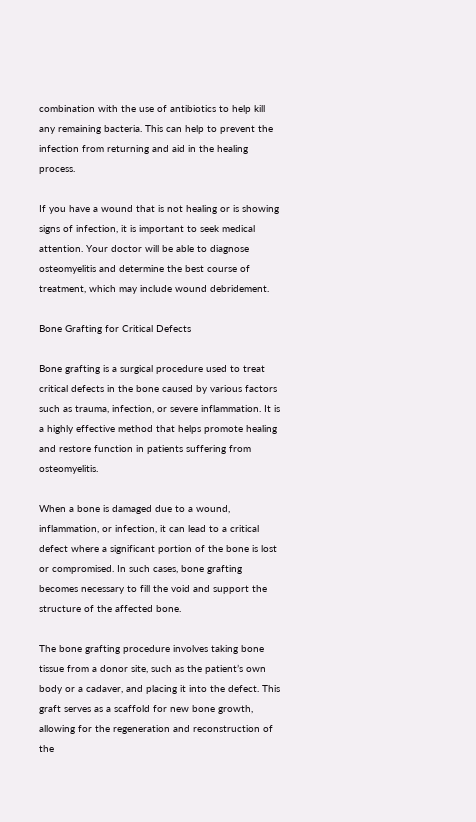combination with the use of antibiotics to help kill any remaining bacteria. This can help to prevent the infection from returning and aid in the healing process.

If you have a wound that is not healing or is showing signs of infection, it is important to seek medical attention. Your doctor will be able to diagnose osteomyelitis and determine the best course of treatment, which may include wound debridement.

Bone Grafting for Critical Defects

Bone grafting is a surgical procedure used to treat critical defects in the bone caused by various factors such as trauma, infection, or severe inflammation. It is a highly effective method that helps promote healing and restore function in patients suffering from osteomyelitis.

When a bone is damaged due to a wound, inflammation, or infection, it can lead to a critical defect where a significant portion of the bone is lost or compromised. In such cases, bone grafting becomes necessary to fill the void and support the structure of the affected bone.

The bone grafting procedure involves taking bone tissue from a donor site, such as the patient’s own body or a cadaver, and placing it into the defect. This graft serves as a scaffold for new bone growth, allowing for the regeneration and reconstruction of the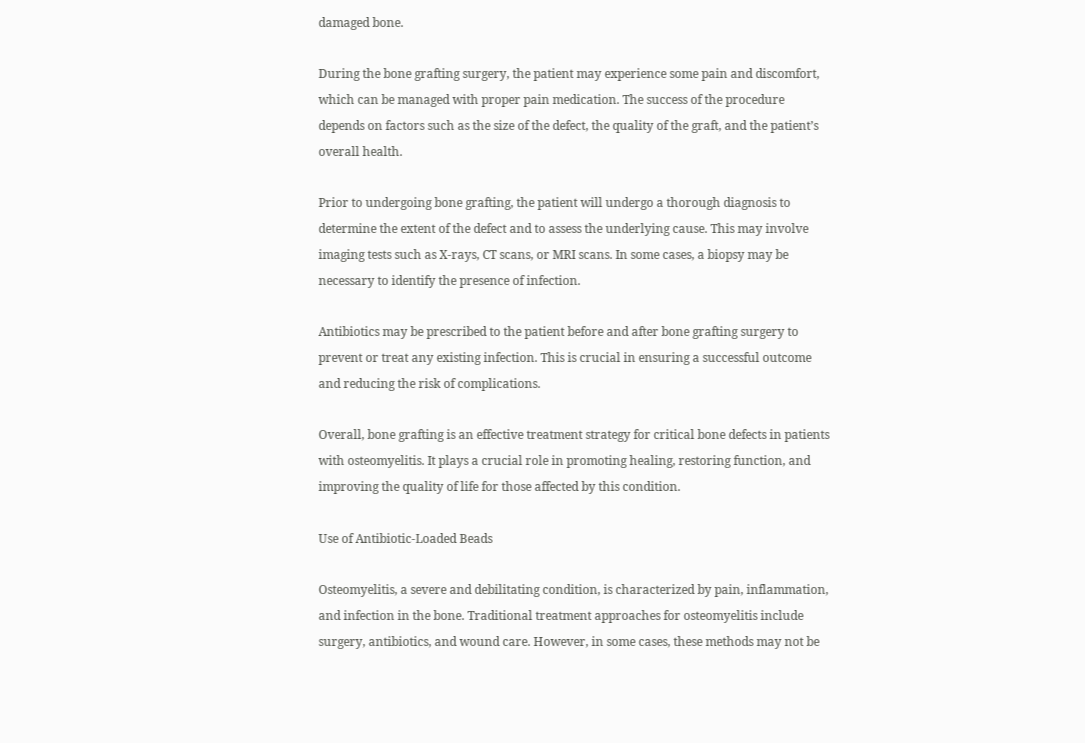damaged bone.

During the bone grafting surgery, the patient may experience some pain and discomfort, which can be managed with proper pain medication. The success of the procedure depends on factors such as the size of the defect, the quality of the graft, and the patient’s overall health.

Prior to undergoing bone grafting, the patient will undergo a thorough diagnosis to determine the extent of the defect and to assess the underlying cause. This may involve imaging tests such as X-rays, CT scans, or MRI scans. In some cases, a biopsy may be necessary to identify the presence of infection.

Antibiotics may be prescribed to the patient before and after bone grafting surgery to prevent or treat any existing infection. This is crucial in ensuring a successful outcome and reducing the risk of complications.

Overall, bone grafting is an effective treatment strategy for critical bone defects in patients with osteomyelitis. It plays a crucial role in promoting healing, restoring function, and improving the quality of life for those affected by this condition.

Use of Antibiotic-Loaded Beads

Osteomyelitis, a severe and debilitating condition, is characterized by pain, inflammation, and infection in the bone. Traditional treatment approaches for osteomyelitis include surgery, antibiotics, and wound care. However, in some cases, these methods may not be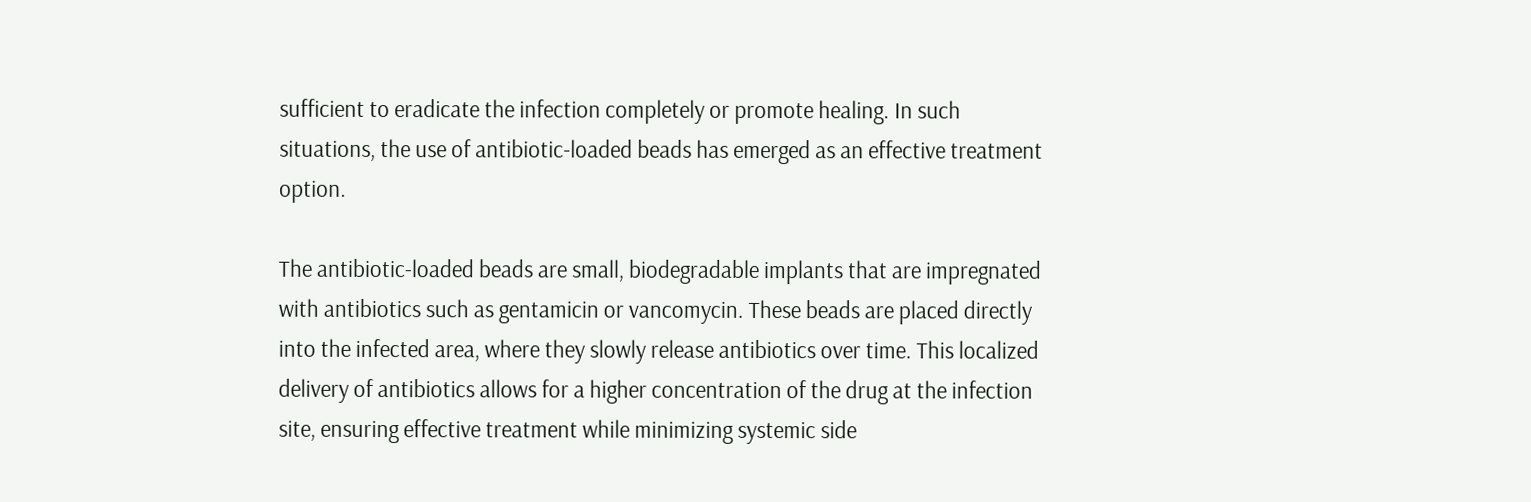sufficient to eradicate the infection completely or promote healing. In such situations, the use of antibiotic-loaded beads has emerged as an effective treatment option.

The antibiotic-loaded beads are small, biodegradable implants that are impregnated with antibiotics such as gentamicin or vancomycin. These beads are placed directly into the infected area, where they slowly release antibiotics over time. This localized delivery of antibiotics allows for a higher concentration of the drug at the infection site, ensuring effective treatment while minimizing systemic side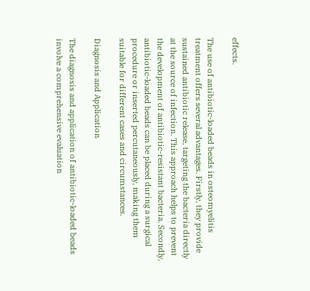effects.

The use of antibiotic-loaded beads in osteomyelitis treatment offers several advantages. Firstly, they provide sustained antibiotic release, targeting the bacteria directly at the source of infection. This approach helps to prevent the development of antibiotic-resistant bacteria. Secondly, antibiotic-loaded beads can be placed during a surgical procedure or inserted percutaneously, making them suitable for different cases and circumstances.

Diagnosis and Application

The diagnosis and application of antibiotic-loaded beads involve a comprehensive evaluation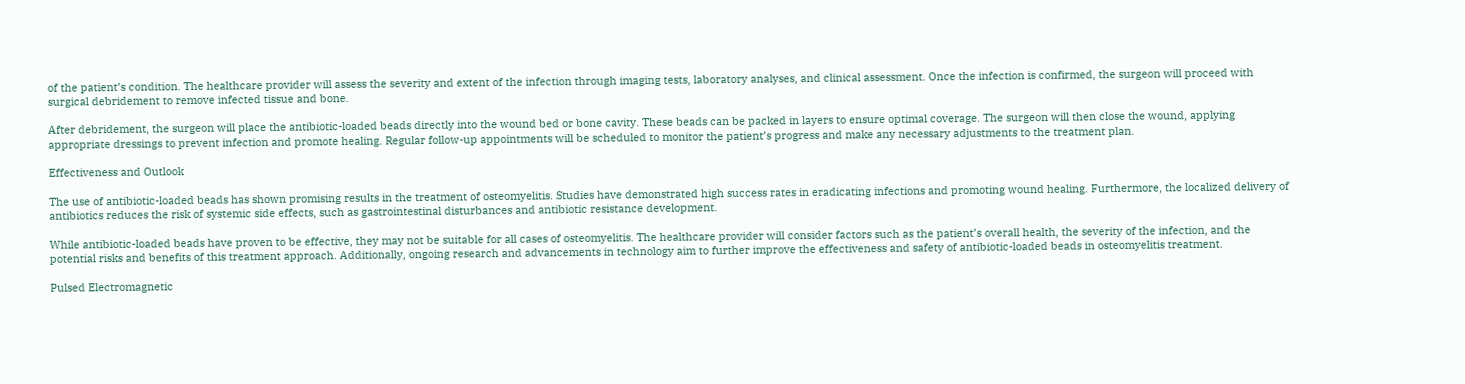of the patient’s condition. The healthcare provider will assess the severity and extent of the infection through imaging tests, laboratory analyses, and clinical assessment. Once the infection is confirmed, the surgeon will proceed with surgical debridement to remove infected tissue and bone.

After debridement, the surgeon will place the antibiotic-loaded beads directly into the wound bed or bone cavity. These beads can be packed in layers to ensure optimal coverage. The surgeon will then close the wound, applying appropriate dressings to prevent infection and promote healing. Regular follow-up appointments will be scheduled to monitor the patient’s progress and make any necessary adjustments to the treatment plan.

Effectiveness and Outlook

The use of antibiotic-loaded beads has shown promising results in the treatment of osteomyelitis. Studies have demonstrated high success rates in eradicating infections and promoting wound healing. Furthermore, the localized delivery of antibiotics reduces the risk of systemic side effects, such as gastrointestinal disturbances and antibiotic resistance development.

While antibiotic-loaded beads have proven to be effective, they may not be suitable for all cases of osteomyelitis. The healthcare provider will consider factors such as the patient’s overall health, the severity of the infection, and the potential risks and benefits of this treatment approach. Additionally, ongoing research and advancements in technology aim to further improve the effectiveness and safety of antibiotic-loaded beads in osteomyelitis treatment.

Pulsed Electromagnetic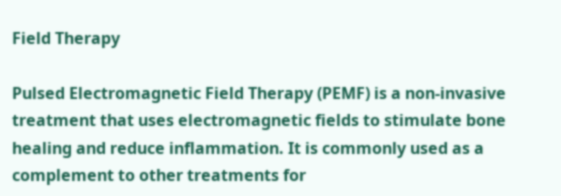Field Therapy

Pulsed Electromagnetic Field Therapy (PEMF) is a non-invasive treatment that uses electromagnetic fields to stimulate bone healing and reduce inflammation. It is commonly used as a complement to other treatments for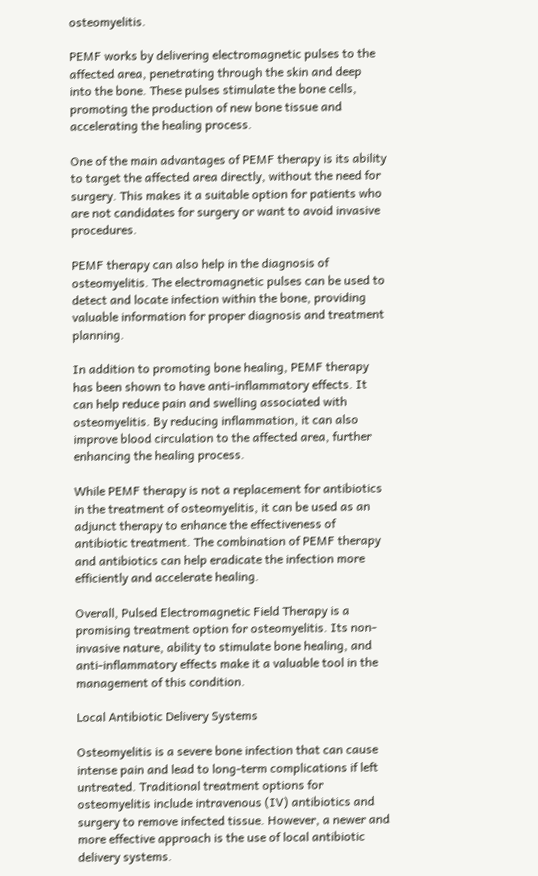osteomyelitis.

PEMF works by delivering electromagnetic pulses to the affected area, penetrating through the skin and deep into the bone. These pulses stimulate the bone cells, promoting the production of new bone tissue and accelerating the healing process.

One of the main advantages of PEMF therapy is its ability to target the affected area directly, without the need for surgery. This makes it a suitable option for patients who are not candidates for surgery or want to avoid invasive procedures.

PEMF therapy can also help in the diagnosis of osteomyelitis. The electromagnetic pulses can be used to detect and locate infection within the bone, providing valuable information for proper diagnosis and treatment planning.

In addition to promoting bone healing, PEMF therapy has been shown to have anti-inflammatory effects. It can help reduce pain and swelling associated with osteomyelitis. By reducing inflammation, it can also improve blood circulation to the affected area, further enhancing the healing process.

While PEMF therapy is not a replacement for antibiotics in the treatment of osteomyelitis, it can be used as an adjunct therapy to enhance the effectiveness of antibiotic treatment. The combination of PEMF therapy and antibiotics can help eradicate the infection more efficiently and accelerate healing.

Overall, Pulsed Electromagnetic Field Therapy is a promising treatment option for osteomyelitis. Its non-invasive nature, ability to stimulate bone healing, and anti-inflammatory effects make it a valuable tool in the management of this condition.

Local Antibiotic Delivery Systems

Osteomyelitis is a severe bone infection that can cause intense pain and lead to long-term complications if left untreated. Traditional treatment options for osteomyelitis include intravenous (IV) antibiotics and surgery to remove infected tissue. However, a newer and more effective approach is the use of local antibiotic delivery systems.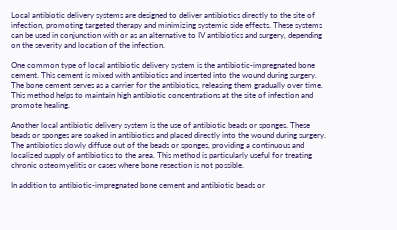Local antibiotic delivery systems are designed to deliver antibiotics directly to the site of infection, promoting targeted therapy and minimizing systemic side effects. These systems can be used in conjunction with or as an alternative to IV antibiotics and surgery, depending on the severity and location of the infection.

One common type of local antibiotic delivery system is the antibiotic-impregnated bone cement. This cement is mixed with antibiotics and inserted into the wound during surgery. The bone cement serves as a carrier for the antibiotics, releasing them gradually over time. This method helps to maintain high antibiotic concentrations at the site of infection and promote healing.

Another local antibiotic delivery system is the use of antibiotic beads or sponges. These beads or sponges are soaked in antibiotics and placed directly into the wound during surgery. The antibiotics slowly diffuse out of the beads or sponges, providing a continuous and localized supply of antibiotics to the area. This method is particularly useful for treating chronic osteomyelitis or cases where bone resection is not possible.

In addition to antibiotic-impregnated bone cement and antibiotic beads or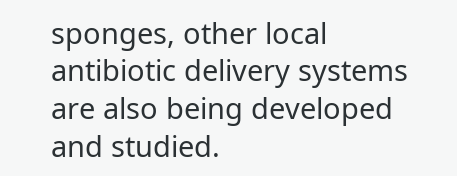sponges, other local antibiotic delivery systems are also being developed and studied.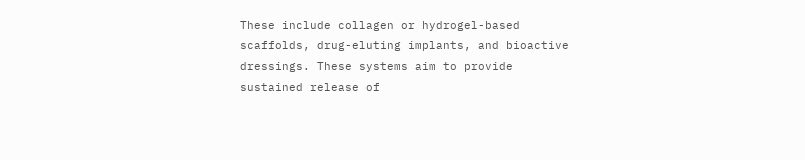These include collagen or hydrogel-based scaffolds, drug-eluting implants, and bioactive dressings. These systems aim to provide sustained release of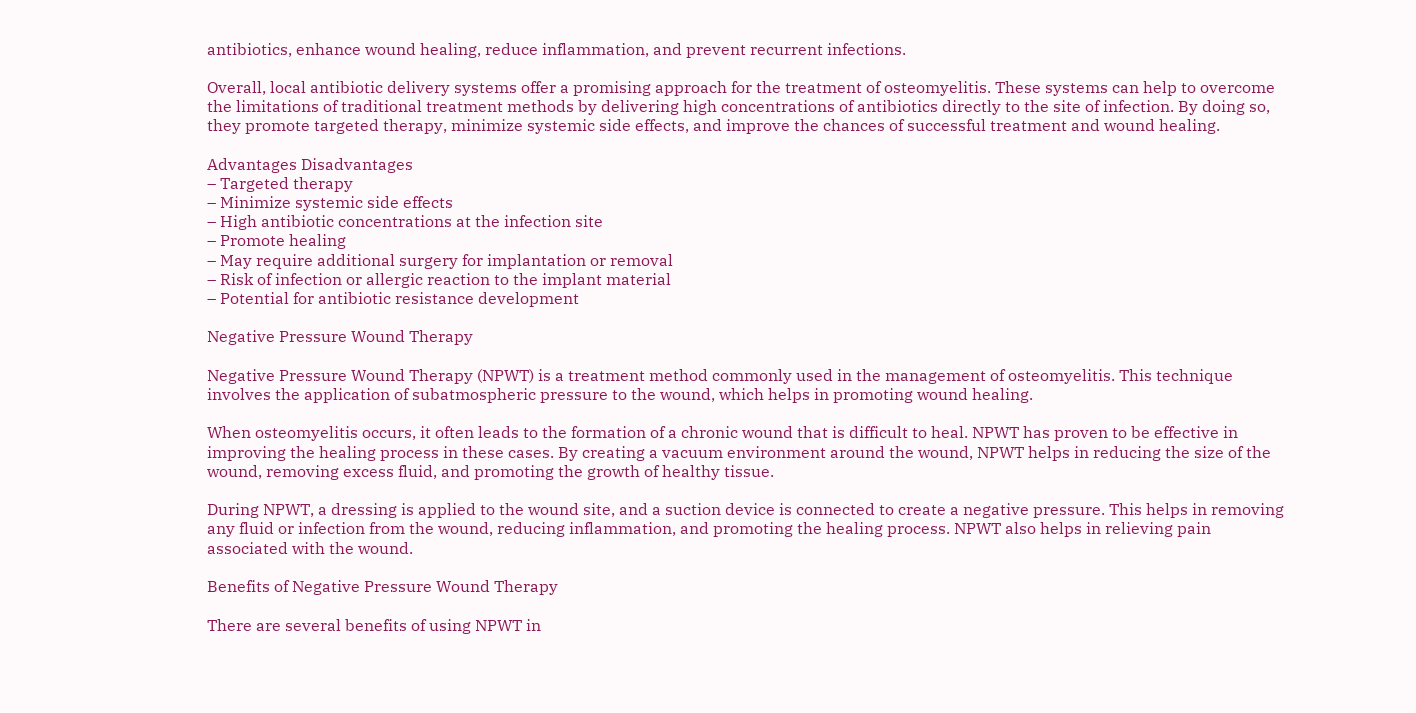antibiotics, enhance wound healing, reduce inflammation, and prevent recurrent infections.

Overall, local antibiotic delivery systems offer a promising approach for the treatment of osteomyelitis. These systems can help to overcome the limitations of traditional treatment methods by delivering high concentrations of antibiotics directly to the site of infection. By doing so, they promote targeted therapy, minimize systemic side effects, and improve the chances of successful treatment and wound healing.

Advantages Disadvantages
– Targeted therapy
– Minimize systemic side effects
– High antibiotic concentrations at the infection site
– Promote healing
– May require additional surgery for implantation or removal
– Risk of infection or allergic reaction to the implant material
– Potential for antibiotic resistance development

Negative Pressure Wound Therapy

Negative Pressure Wound Therapy (NPWT) is a treatment method commonly used in the management of osteomyelitis. This technique involves the application of subatmospheric pressure to the wound, which helps in promoting wound healing.

When osteomyelitis occurs, it often leads to the formation of a chronic wound that is difficult to heal. NPWT has proven to be effective in improving the healing process in these cases. By creating a vacuum environment around the wound, NPWT helps in reducing the size of the wound, removing excess fluid, and promoting the growth of healthy tissue.

During NPWT, a dressing is applied to the wound site, and a suction device is connected to create a negative pressure. This helps in removing any fluid or infection from the wound, reducing inflammation, and promoting the healing process. NPWT also helps in relieving pain associated with the wound.

Benefits of Negative Pressure Wound Therapy

There are several benefits of using NPWT in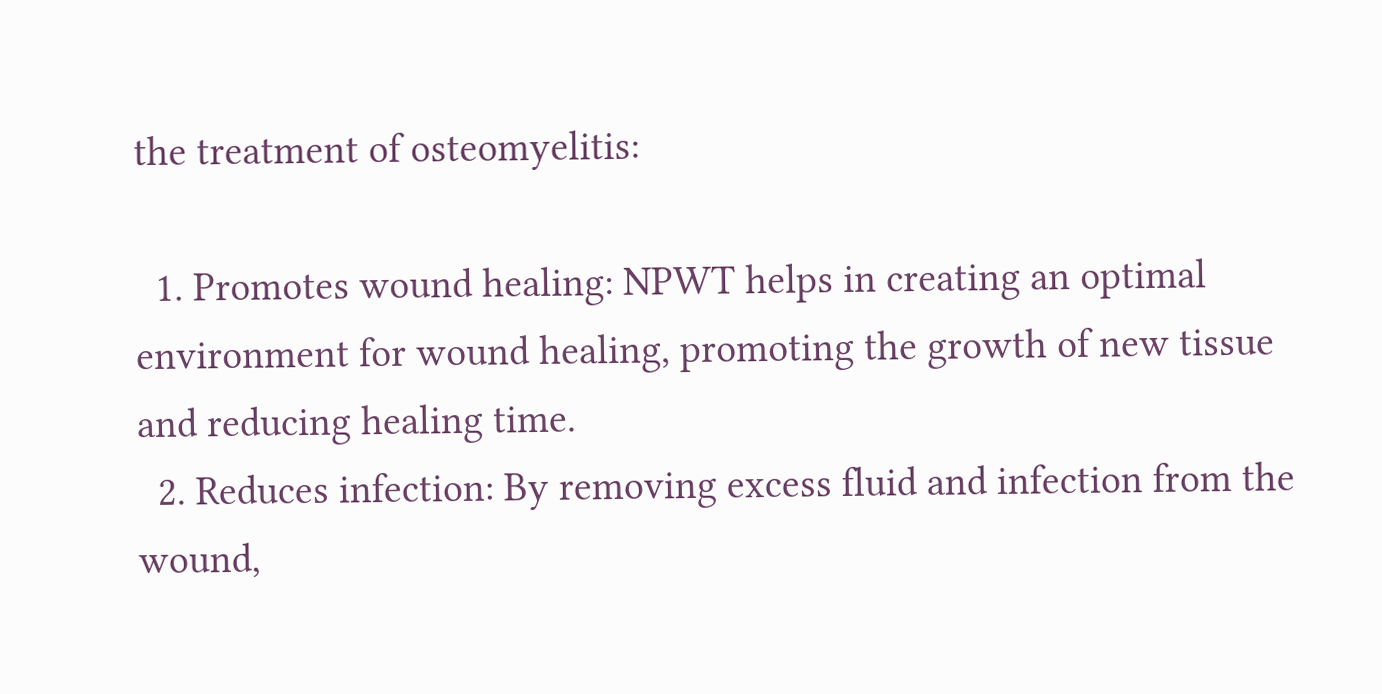the treatment of osteomyelitis:

  1. Promotes wound healing: NPWT helps in creating an optimal environment for wound healing, promoting the growth of new tissue and reducing healing time.
  2. Reduces infection: By removing excess fluid and infection from the wound,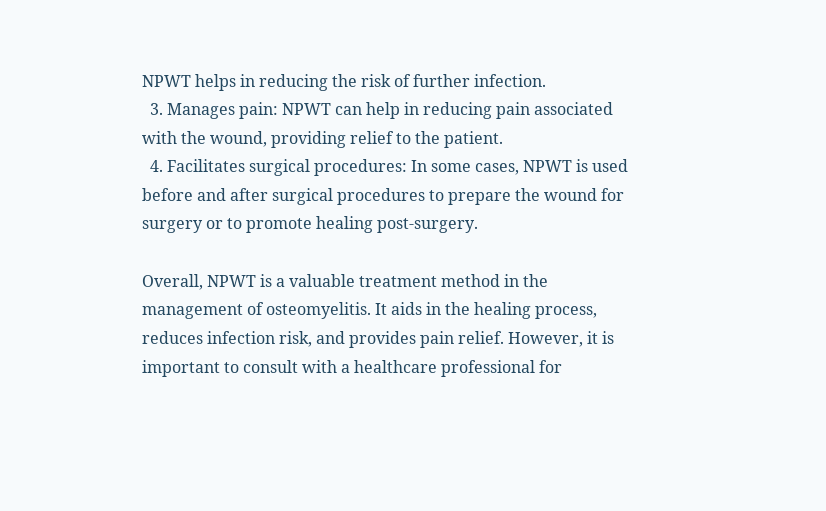NPWT helps in reducing the risk of further infection.
  3. Manages pain: NPWT can help in reducing pain associated with the wound, providing relief to the patient.
  4. Facilitates surgical procedures: In some cases, NPWT is used before and after surgical procedures to prepare the wound for surgery or to promote healing post-surgery.

Overall, NPWT is a valuable treatment method in the management of osteomyelitis. It aids in the healing process, reduces infection risk, and provides pain relief. However, it is important to consult with a healthcare professional for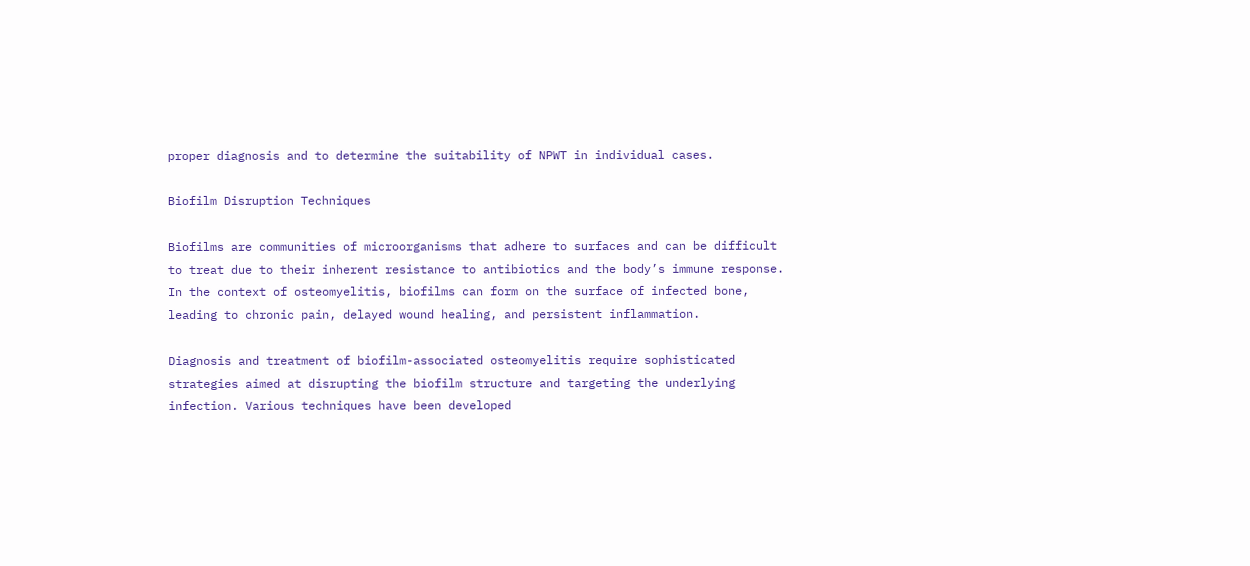proper diagnosis and to determine the suitability of NPWT in individual cases.

Biofilm Disruption Techniques

Biofilms are communities of microorganisms that adhere to surfaces and can be difficult to treat due to their inherent resistance to antibiotics and the body’s immune response. In the context of osteomyelitis, biofilms can form on the surface of infected bone, leading to chronic pain, delayed wound healing, and persistent inflammation.

Diagnosis and treatment of biofilm-associated osteomyelitis require sophisticated strategies aimed at disrupting the biofilm structure and targeting the underlying infection. Various techniques have been developed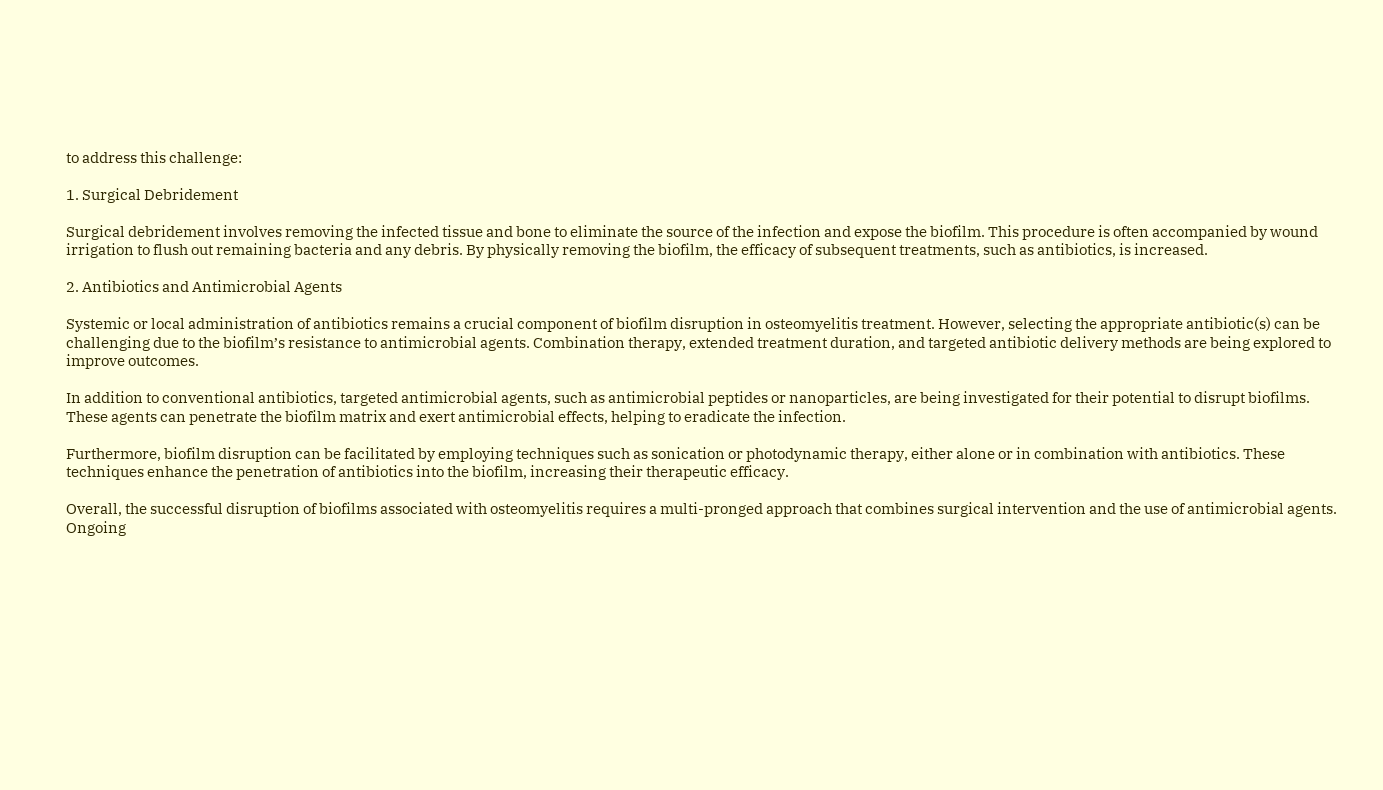to address this challenge:

1. Surgical Debridement

Surgical debridement involves removing the infected tissue and bone to eliminate the source of the infection and expose the biofilm. This procedure is often accompanied by wound irrigation to flush out remaining bacteria and any debris. By physically removing the biofilm, the efficacy of subsequent treatments, such as antibiotics, is increased.

2. Antibiotics and Antimicrobial Agents

Systemic or local administration of antibiotics remains a crucial component of biofilm disruption in osteomyelitis treatment. However, selecting the appropriate antibiotic(s) can be challenging due to the biofilm’s resistance to antimicrobial agents. Combination therapy, extended treatment duration, and targeted antibiotic delivery methods are being explored to improve outcomes.

In addition to conventional antibiotics, targeted antimicrobial agents, such as antimicrobial peptides or nanoparticles, are being investigated for their potential to disrupt biofilms. These agents can penetrate the biofilm matrix and exert antimicrobial effects, helping to eradicate the infection.

Furthermore, biofilm disruption can be facilitated by employing techniques such as sonication or photodynamic therapy, either alone or in combination with antibiotics. These techniques enhance the penetration of antibiotics into the biofilm, increasing their therapeutic efficacy.

Overall, the successful disruption of biofilms associated with osteomyelitis requires a multi-pronged approach that combines surgical intervention and the use of antimicrobial agents. Ongoing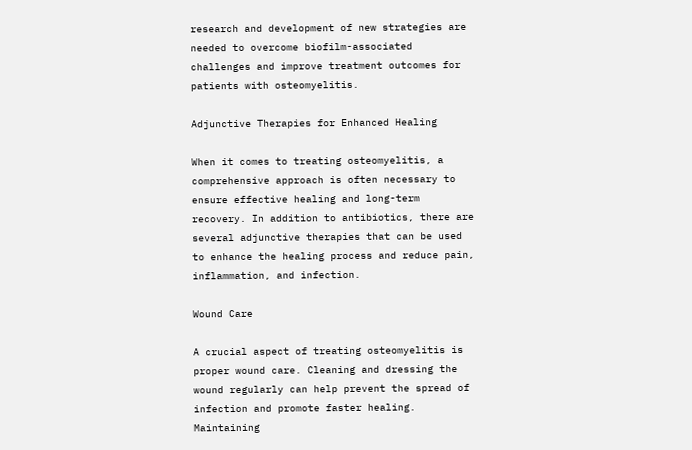research and development of new strategies are needed to overcome biofilm-associated challenges and improve treatment outcomes for patients with osteomyelitis.

Adjunctive Therapies for Enhanced Healing

When it comes to treating osteomyelitis, a comprehensive approach is often necessary to ensure effective healing and long-term recovery. In addition to antibiotics, there are several adjunctive therapies that can be used to enhance the healing process and reduce pain, inflammation, and infection.

Wound Care

A crucial aspect of treating osteomyelitis is proper wound care. Cleaning and dressing the wound regularly can help prevent the spread of infection and promote faster healing. Maintaining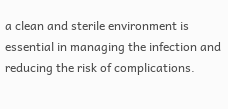a clean and sterile environment is essential in managing the infection and reducing the risk of complications.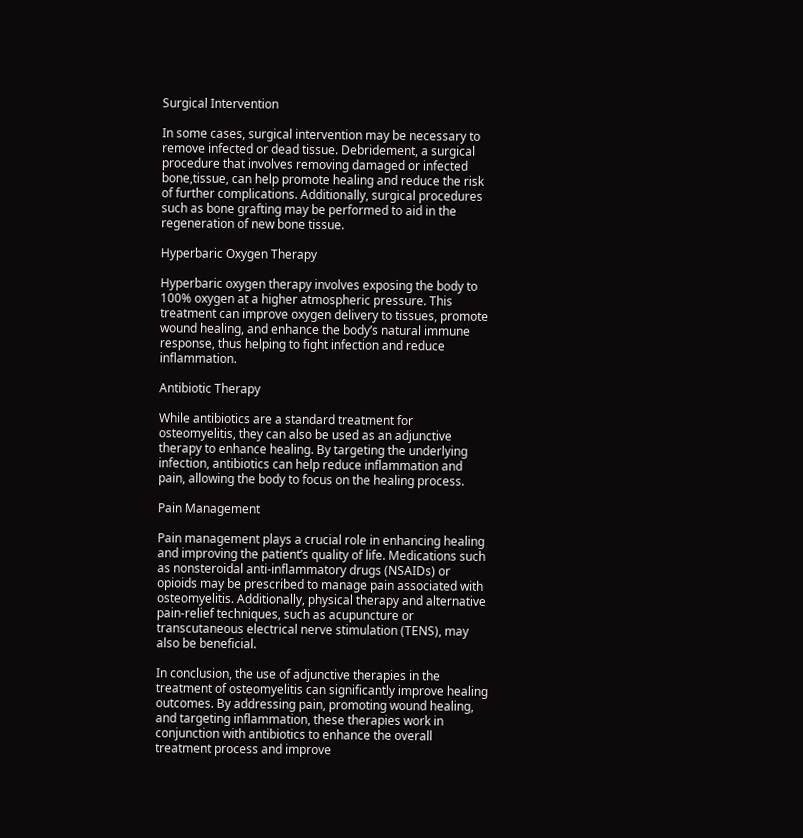Surgical Intervention

In some cases, surgical intervention may be necessary to remove infected or dead tissue. Debridement, a surgical procedure that involves removing damaged or infected bone,tissue, can help promote healing and reduce the risk of further complications. Additionally, surgical procedures such as bone grafting may be performed to aid in the regeneration of new bone tissue.

Hyperbaric Oxygen Therapy

Hyperbaric oxygen therapy involves exposing the body to 100% oxygen at a higher atmospheric pressure. This treatment can improve oxygen delivery to tissues, promote wound healing, and enhance the body’s natural immune response, thus helping to fight infection and reduce inflammation.

Antibiotic Therapy

While antibiotics are a standard treatment for osteomyelitis, they can also be used as an adjunctive therapy to enhance healing. By targeting the underlying infection, antibiotics can help reduce inflammation and pain, allowing the body to focus on the healing process.

Pain Management

Pain management plays a crucial role in enhancing healing and improving the patient’s quality of life. Medications such as nonsteroidal anti-inflammatory drugs (NSAIDs) or opioids may be prescribed to manage pain associated with osteomyelitis. Additionally, physical therapy and alternative pain-relief techniques, such as acupuncture or transcutaneous electrical nerve stimulation (TENS), may also be beneficial.

In conclusion, the use of adjunctive therapies in the treatment of osteomyelitis can significantly improve healing outcomes. By addressing pain, promoting wound healing, and targeting inflammation, these therapies work in conjunction with antibiotics to enhance the overall treatment process and improve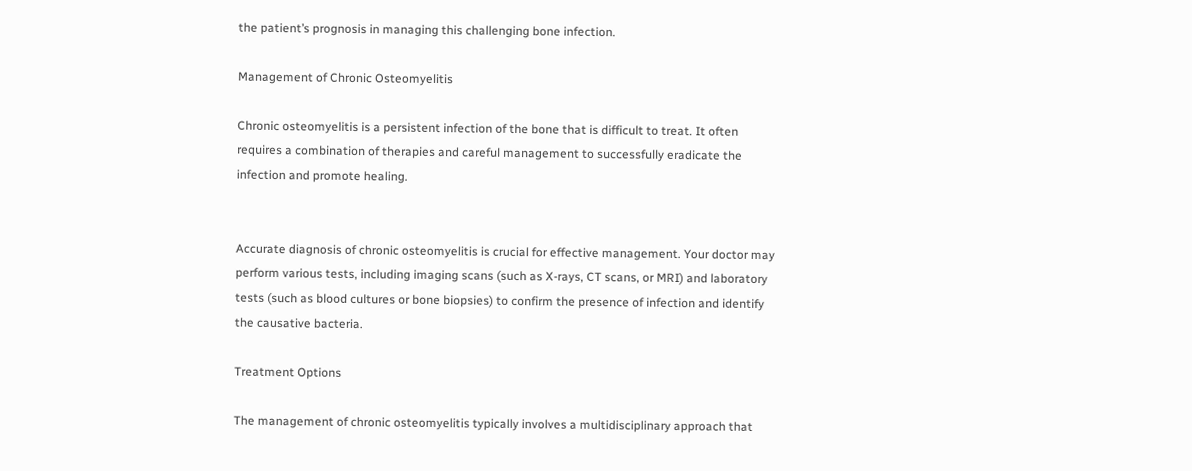the patient’s prognosis in managing this challenging bone infection.

Management of Chronic Osteomyelitis

Chronic osteomyelitis is a persistent infection of the bone that is difficult to treat. It often requires a combination of therapies and careful management to successfully eradicate the infection and promote healing.


Accurate diagnosis of chronic osteomyelitis is crucial for effective management. Your doctor may perform various tests, including imaging scans (such as X-rays, CT scans, or MRI) and laboratory tests (such as blood cultures or bone biopsies) to confirm the presence of infection and identify the causative bacteria.

Treatment Options

The management of chronic osteomyelitis typically involves a multidisciplinary approach that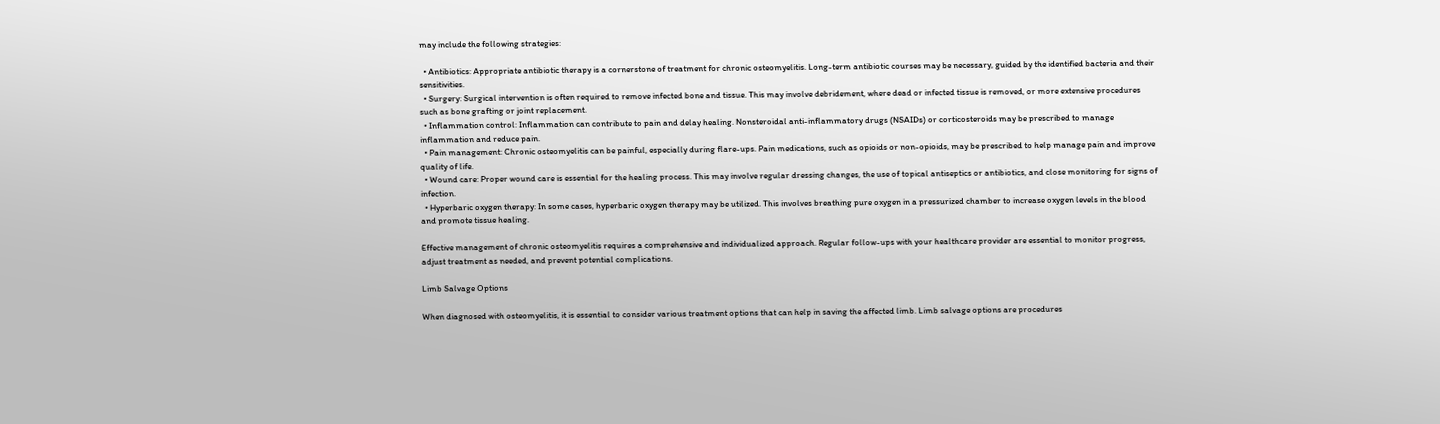may include the following strategies:

  • Antibiotics: Appropriate antibiotic therapy is a cornerstone of treatment for chronic osteomyelitis. Long-term antibiotic courses may be necessary, guided by the identified bacteria and their sensitivities.
  • Surgery: Surgical intervention is often required to remove infected bone and tissue. This may involve debridement, where dead or infected tissue is removed, or more extensive procedures such as bone grafting or joint replacement.
  • Inflammation control: Inflammation can contribute to pain and delay healing. Nonsteroidal anti-inflammatory drugs (NSAIDs) or corticosteroids may be prescribed to manage inflammation and reduce pain.
  • Pain management: Chronic osteomyelitis can be painful, especially during flare-ups. Pain medications, such as opioids or non-opioids, may be prescribed to help manage pain and improve quality of life.
  • Wound care: Proper wound care is essential for the healing process. This may involve regular dressing changes, the use of topical antiseptics or antibiotics, and close monitoring for signs of infection.
  • Hyperbaric oxygen therapy: In some cases, hyperbaric oxygen therapy may be utilized. This involves breathing pure oxygen in a pressurized chamber to increase oxygen levels in the blood and promote tissue healing.

Effective management of chronic osteomyelitis requires a comprehensive and individualized approach. Regular follow-ups with your healthcare provider are essential to monitor progress, adjust treatment as needed, and prevent potential complications.

Limb Salvage Options

When diagnosed with osteomyelitis, it is essential to consider various treatment options that can help in saving the affected limb. Limb salvage options are procedures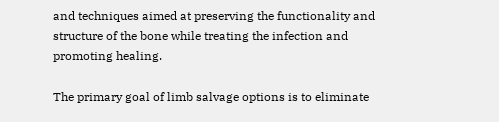and techniques aimed at preserving the functionality and structure of the bone while treating the infection and promoting healing.

The primary goal of limb salvage options is to eliminate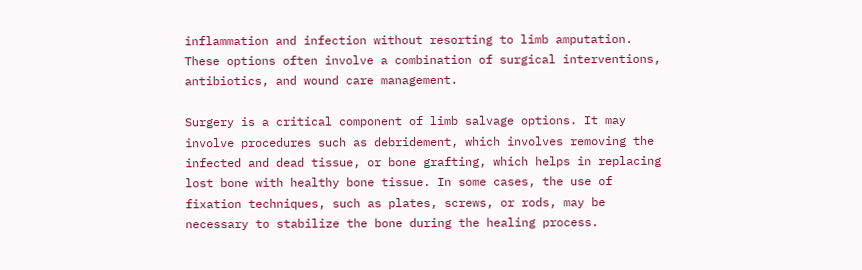inflammation and infection without resorting to limb amputation. These options often involve a combination of surgical interventions, antibiotics, and wound care management.

Surgery is a critical component of limb salvage options. It may involve procedures such as debridement, which involves removing the infected and dead tissue, or bone grafting, which helps in replacing lost bone with healthy bone tissue. In some cases, the use of fixation techniques, such as plates, screws, or rods, may be necessary to stabilize the bone during the healing process.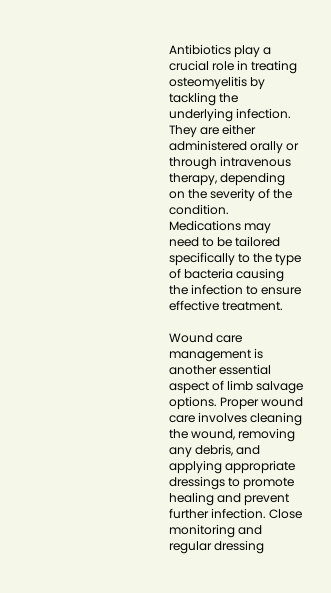Antibiotics play a crucial role in treating osteomyelitis by tackling the underlying infection. They are either administered orally or through intravenous therapy, depending on the severity of the condition. Medications may need to be tailored specifically to the type of bacteria causing the infection to ensure effective treatment.

Wound care management is another essential aspect of limb salvage options. Proper wound care involves cleaning the wound, removing any debris, and applying appropriate dressings to promote healing and prevent further infection. Close monitoring and regular dressing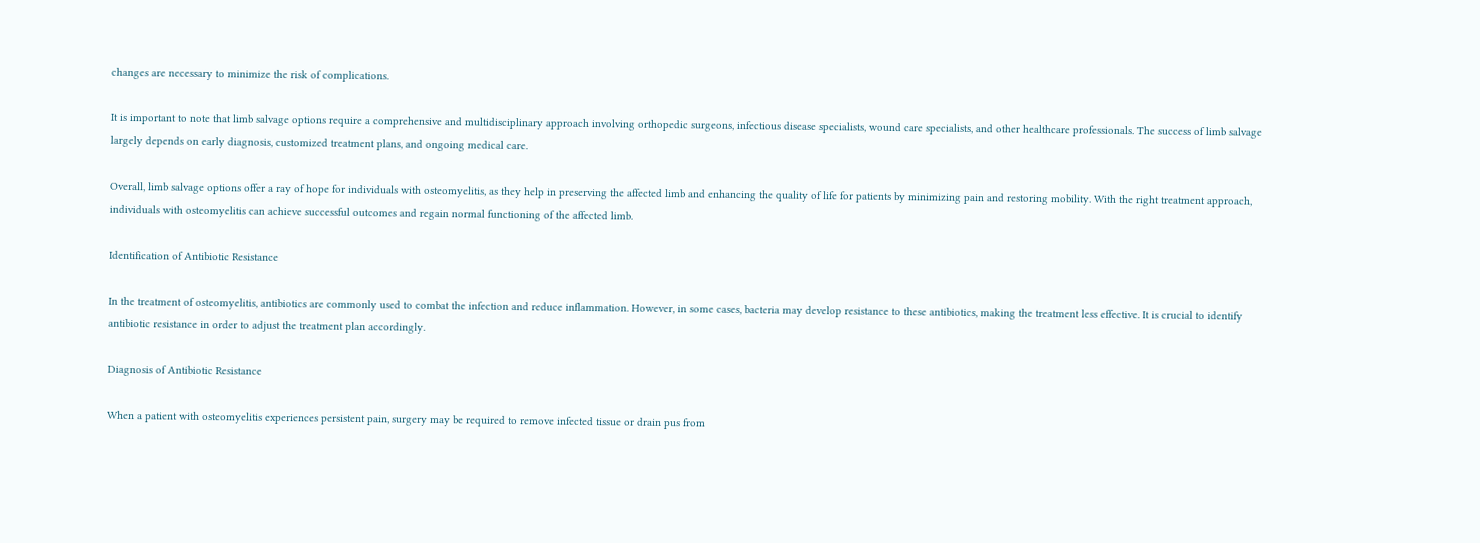changes are necessary to minimize the risk of complications.

It is important to note that limb salvage options require a comprehensive and multidisciplinary approach involving orthopedic surgeons, infectious disease specialists, wound care specialists, and other healthcare professionals. The success of limb salvage largely depends on early diagnosis, customized treatment plans, and ongoing medical care.

Overall, limb salvage options offer a ray of hope for individuals with osteomyelitis, as they help in preserving the affected limb and enhancing the quality of life for patients by minimizing pain and restoring mobility. With the right treatment approach, individuals with osteomyelitis can achieve successful outcomes and regain normal functioning of the affected limb.

Identification of Antibiotic Resistance

In the treatment of osteomyelitis, antibiotics are commonly used to combat the infection and reduce inflammation. However, in some cases, bacteria may develop resistance to these antibiotics, making the treatment less effective. It is crucial to identify antibiotic resistance in order to adjust the treatment plan accordingly.

Diagnosis of Antibiotic Resistance

When a patient with osteomyelitis experiences persistent pain, surgery may be required to remove infected tissue or drain pus from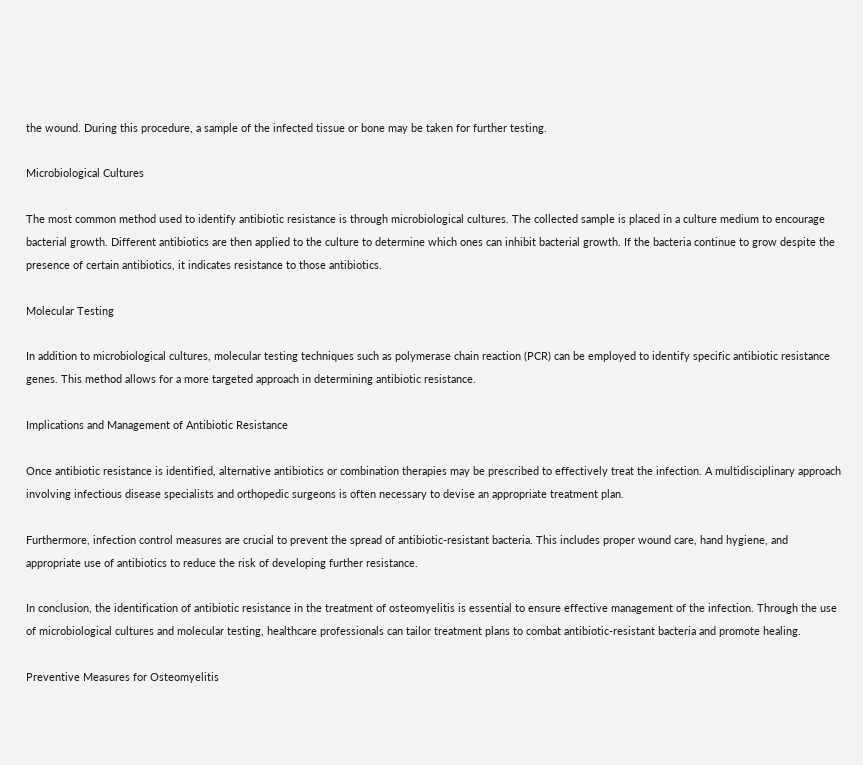the wound. During this procedure, a sample of the infected tissue or bone may be taken for further testing.

Microbiological Cultures

The most common method used to identify antibiotic resistance is through microbiological cultures. The collected sample is placed in a culture medium to encourage bacterial growth. Different antibiotics are then applied to the culture to determine which ones can inhibit bacterial growth. If the bacteria continue to grow despite the presence of certain antibiotics, it indicates resistance to those antibiotics.

Molecular Testing

In addition to microbiological cultures, molecular testing techniques such as polymerase chain reaction (PCR) can be employed to identify specific antibiotic resistance genes. This method allows for a more targeted approach in determining antibiotic resistance.

Implications and Management of Antibiotic Resistance

Once antibiotic resistance is identified, alternative antibiotics or combination therapies may be prescribed to effectively treat the infection. A multidisciplinary approach involving infectious disease specialists and orthopedic surgeons is often necessary to devise an appropriate treatment plan.

Furthermore, infection control measures are crucial to prevent the spread of antibiotic-resistant bacteria. This includes proper wound care, hand hygiene, and appropriate use of antibiotics to reduce the risk of developing further resistance.

In conclusion, the identification of antibiotic resistance in the treatment of osteomyelitis is essential to ensure effective management of the infection. Through the use of microbiological cultures and molecular testing, healthcare professionals can tailor treatment plans to combat antibiotic-resistant bacteria and promote healing.

Preventive Measures for Osteomyelitis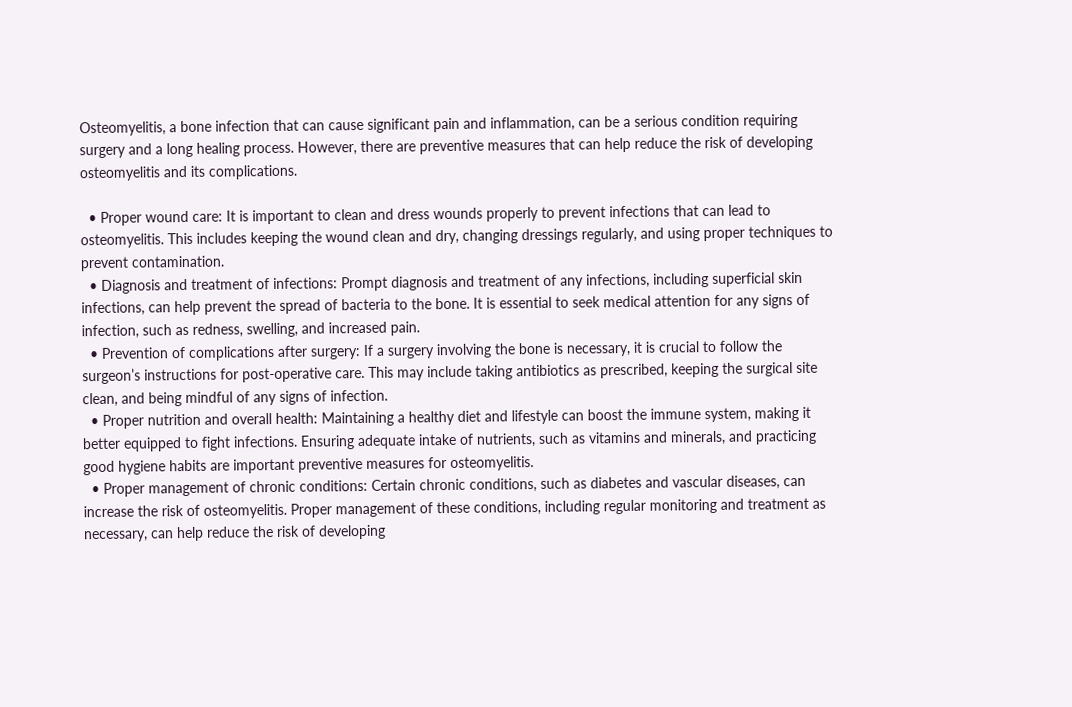Osteomyelitis, a bone infection that can cause significant pain and inflammation, can be a serious condition requiring surgery and a long healing process. However, there are preventive measures that can help reduce the risk of developing osteomyelitis and its complications.

  • Proper wound care: It is important to clean and dress wounds properly to prevent infections that can lead to osteomyelitis. This includes keeping the wound clean and dry, changing dressings regularly, and using proper techniques to prevent contamination.
  • Diagnosis and treatment of infections: Prompt diagnosis and treatment of any infections, including superficial skin infections, can help prevent the spread of bacteria to the bone. It is essential to seek medical attention for any signs of infection, such as redness, swelling, and increased pain.
  • Prevention of complications after surgery: If a surgery involving the bone is necessary, it is crucial to follow the surgeon’s instructions for post-operative care. This may include taking antibiotics as prescribed, keeping the surgical site clean, and being mindful of any signs of infection.
  • Proper nutrition and overall health: Maintaining a healthy diet and lifestyle can boost the immune system, making it better equipped to fight infections. Ensuring adequate intake of nutrients, such as vitamins and minerals, and practicing good hygiene habits are important preventive measures for osteomyelitis.
  • Proper management of chronic conditions: Certain chronic conditions, such as diabetes and vascular diseases, can increase the risk of osteomyelitis. Proper management of these conditions, including regular monitoring and treatment as necessary, can help reduce the risk of developing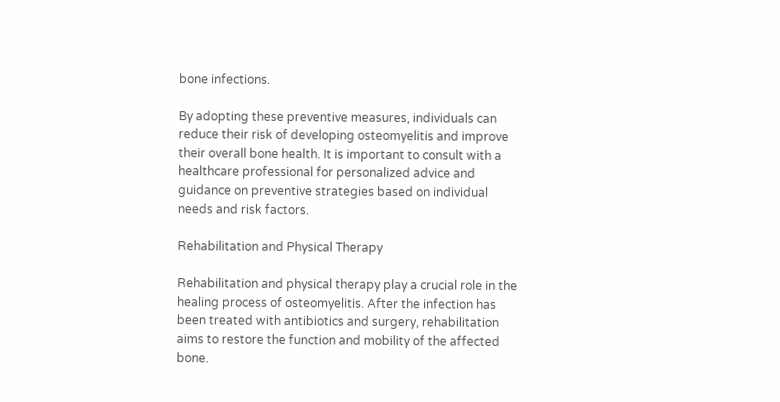bone infections.

By adopting these preventive measures, individuals can reduce their risk of developing osteomyelitis and improve their overall bone health. It is important to consult with a healthcare professional for personalized advice and guidance on preventive strategies based on individual needs and risk factors.

Rehabilitation and Physical Therapy

Rehabilitation and physical therapy play a crucial role in the healing process of osteomyelitis. After the infection has been treated with antibiotics and surgery, rehabilitation aims to restore the function and mobility of the affected bone.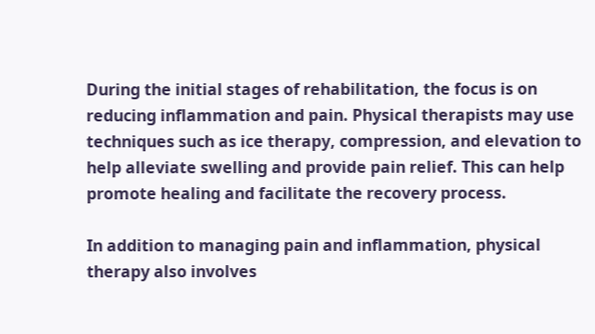During the initial stages of rehabilitation, the focus is on reducing inflammation and pain. Physical therapists may use techniques such as ice therapy, compression, and elevation to help alleviate swelling and provide pain relief. This can help promote healing and facilitate the recovery process.

In addition to managing pain and inflammation, physical therapy also involves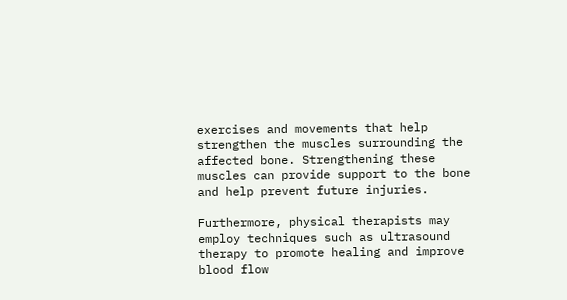exercises and movements that help strengthen the muscles surrounding the affected bone. Strengthening these muscles can provide support to the bone and help prevent future injuries.

Furthermore, physical therapists may employ techniques such as ultrasound therapy to promote healing and improve blood flow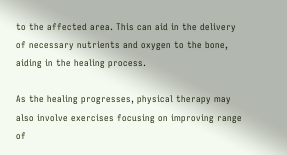to the affected area. This can aid in the delivery of necessary nutrients and oxygen to the bone, aiding in the healing process.

As the healing progresses, physical therapy may also involve exercises focusing on improving range of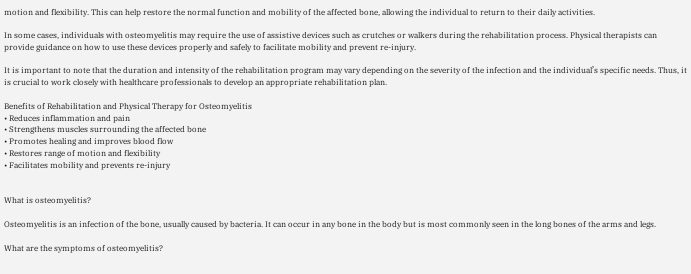motion and flexibility. This can help restore the normal function and mobility of the affected bone, allowing the individual to return to their daily activities.

In some cases, individuals with osteomyelitis may require the use of assistive devices such as crutches or walkers during the rehabilitation process. Physical therapists can provide guidance on how to use these devices properly and safely to facilitate mobility and prevent re-injury.

It is important to note that the duration and intensity of the rehabilitation program may vary depending on the severity of the infection and the individual’s specific needs. Thus, it is crucial to work closely with healthcare professionals to develop an appropriate rehabilitation plan.

Benefits of Rehabilitation and Physical Therapy for Osteomyelitis
• Reduces inflammation and pain
• Strengthens muscles surrounding the affected bone
• Promotes healing and improves blood flow
• Restores range of motion and flexibility
• Facilitates mobility and prevents re-injury


What is osteomyelitis?

Osteomyelitis is an infection of the bone, usually caused by bacteria. It can occur in any bone in the body but is most commonly seen in the long bones of the arms and legs.

What are the symptoms of osteomyelitis?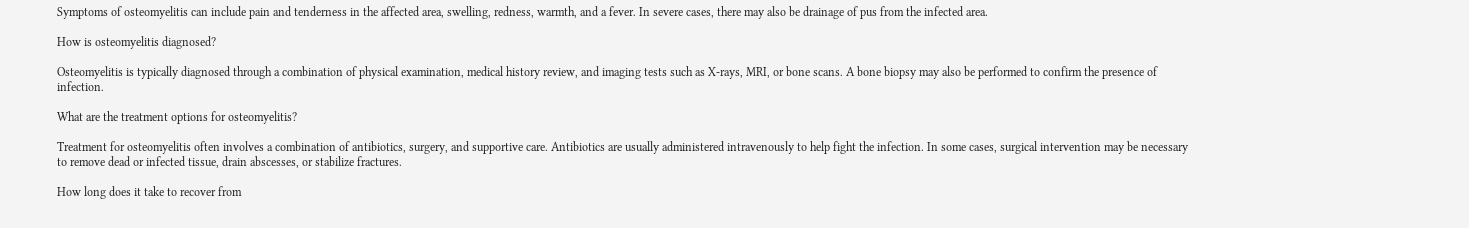Symptoms of osteomyelitis can include pain and tenderness in the affected area, swelling, redness, warmth, and a fever. In severe cases, there may also be drainage of pus from the infected area.

How is osteomyelitis diagnosed?

Osteomyelitis is typically diagnosed through a combination of physical examination, medical history review, and imaging tests such as X-rays, MRI, or bone scans. A bone biopsy may also be performed to confirm the presence of infection.

What are the treatment options for osteomyelitis?

Treatment for osteomyelitis often involves a combination of antibiotics, surgery, and supportive care. Antibiotics are usually administered intravenously to help fight the infection. In some cases, surgical intervention may be necessary to remove dead or infected tissue, drain abscesses, or stabilize fractures.

How long does it take to recover from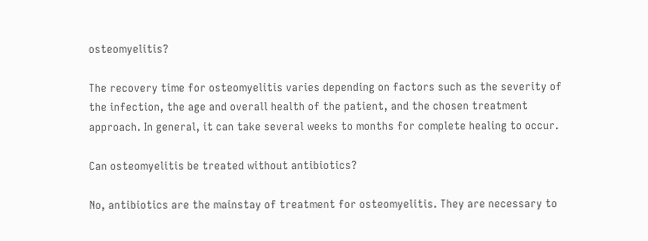osteomyelitis?

The recovery time for osteomyelitis varies depending on factors such as the severity of the infection, the age and overall health of the patient, and the chosen treatment approach. In general, it can take several weeks to months for complete healing to occur.

Can osteomyelitis be treated without antibiotics?

No, antibiotics are the mainstay of treatment for osteomyelitis. They are necessary to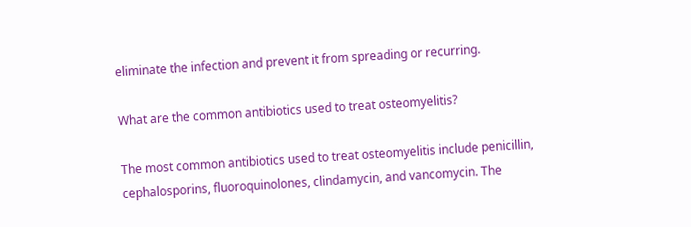eliminate the infection and prevent it from spreading or recurring.

What are the common antibiotics used to treat osteomyelitis?

The most common antibiotics used to treat osteomyelitis include penicillin, cephalosporins, fluoroquinolones, clindamycin, and vancomycin. The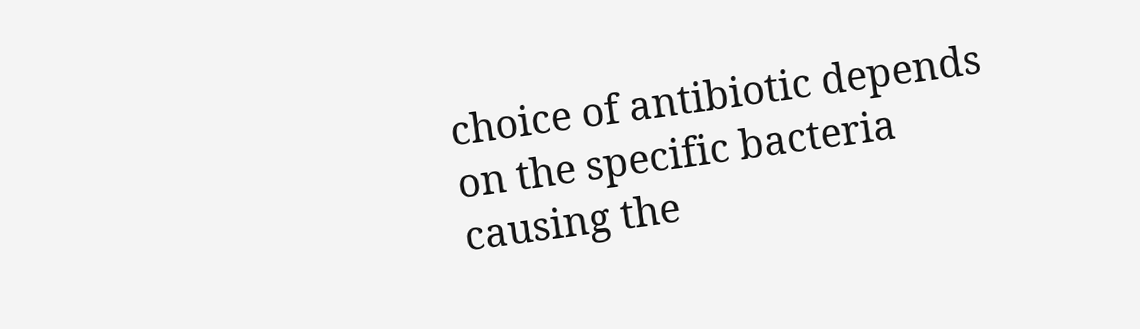choice of antibiotic depends on the specific bacteria causing the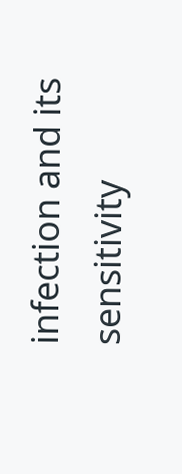infection and its sensitivity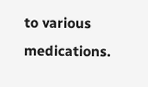to various medications.